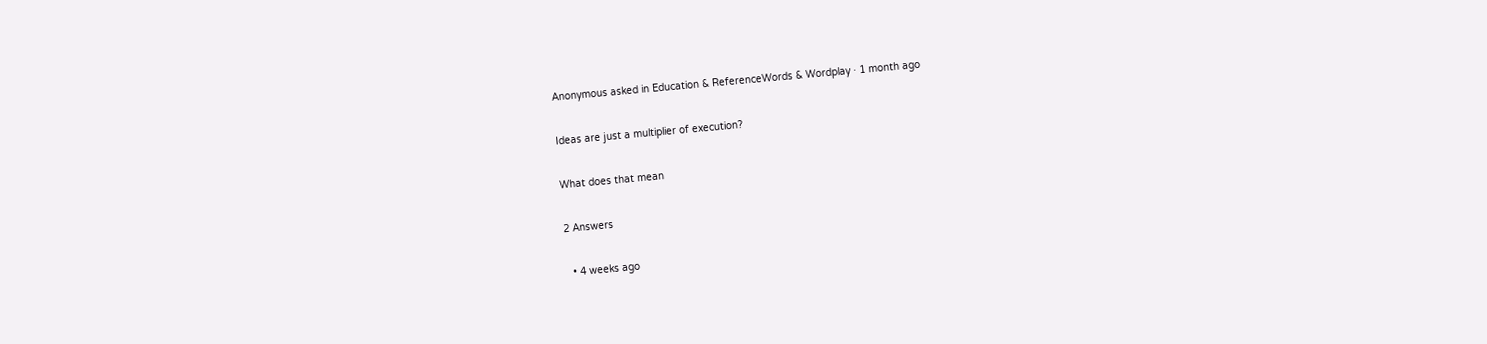Anonymous asked in Education & ReferenceWords & Wordplay · 1 month ago

Ideas are just a multiplier of execution?

What does that mean

2 Answers

  • 4 weeks ago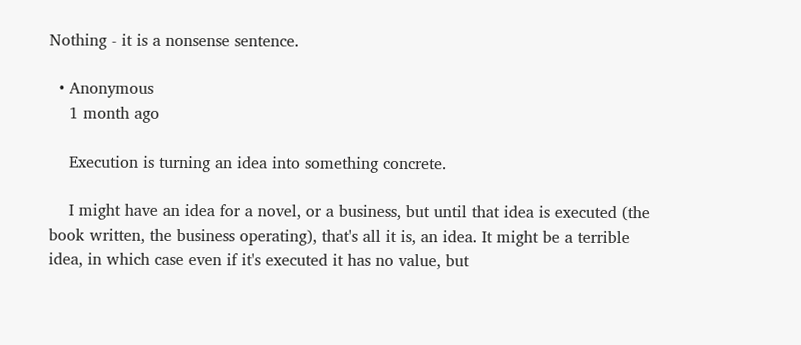Nothing - it is a nonsense sentence.

  • Anonymous
    1 month ago

    Execution is turning an idea into something concrete.

    I might have an idea for a novel, or a business, but until that idea is executed (the book written, the business operating), that's all it is, an idea. It might be a terrible idea, in which case even if it's executed it has no value, but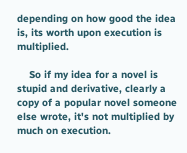depending on how good the idea is, its worth upon execution is multiplied.

    So if my idea for a novel is stupid and derivative, clearly a copy of a popular novel someone else wrote, it's not multiplied by much on execution.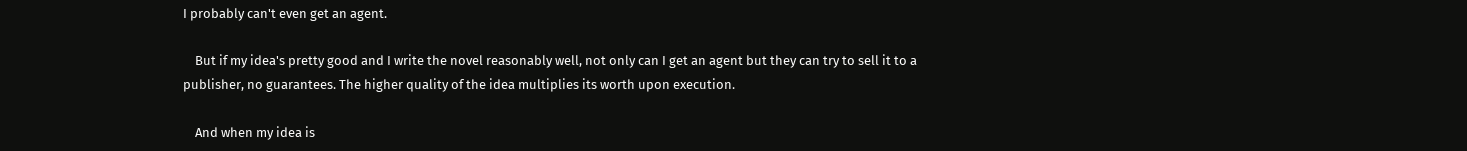I probably can't even get an agent.

    But if my idea's pretty good and I write the novel reasonably well, not only can I get an agent but they can try to sell it to a publisher, no guarantees. The higher quality of the idea multiplies its worth upon execution.

    And when my idea is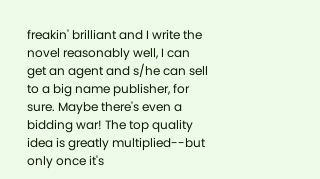freakin' brilliant and I write the novel reasonably well, I can get an agent and s/he can sell to a big name publisher, for sure. Maybe there's even a bidding war! The top quality idea is greatly multiplied--but only once it's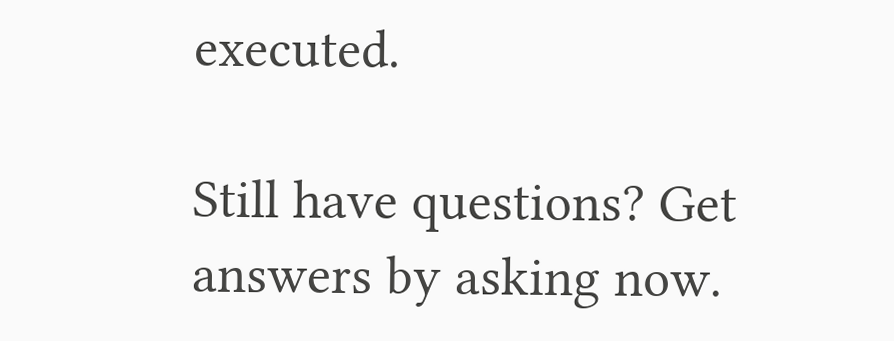executed.

Still have questions? Get answers by asking now.